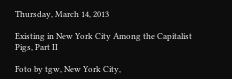Thursday, March 14, 2013

Existing in New York City Among the Capitalist Pigs, Part II

Foto by tgw, New York City,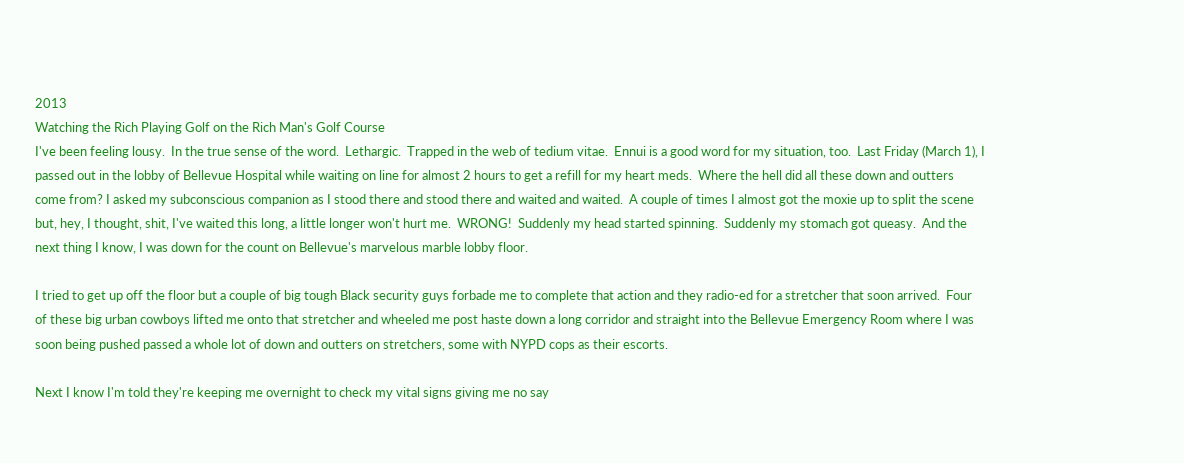2013
Watching the Rich Playing Golf on the Rich Man's Golf Course
I've been feeling lousy.  In the true sense of the word.  Lethargic.  Trapped in the web of tedium vitae.  Ennui is a good word for my situation, too.  Last Friday (March 1), I passed out in the lobby of Bellevue Hospital while waiting on line for almost 2 hours to get a refill for my heart meds.  Where the hell did all these down and outters come from? I asked my subconscious companion as I stood there and stood there and waited and waited.  A couple of times I almost got the moxie up to split the scene but, hey, I thought, shit, I've waited this long, a little longer won't hurt me.  WRONG!  Suddenly my head started spinning.  Suddenly my stomach got queasy.  And the next thing I know, I was down for the count on Bellevue's marvelous marble lobby floor.

I tried to get up off the floor but a couple of big tough Black security guys forbade me to complete that action and they radio-ed for a stretcher that soon arrived.  Four of these big urban cowboys lifted me onto that stretcher and wheeled me post haste down a long corridor and straight into the Bellevue Emergency Room where I was soon being pushed passed a whole lot of down and outters on stretchers, some with NYPD cops as their escorts.

Next I know I'm told they're keeping me overnight to check my vital signs giving me no say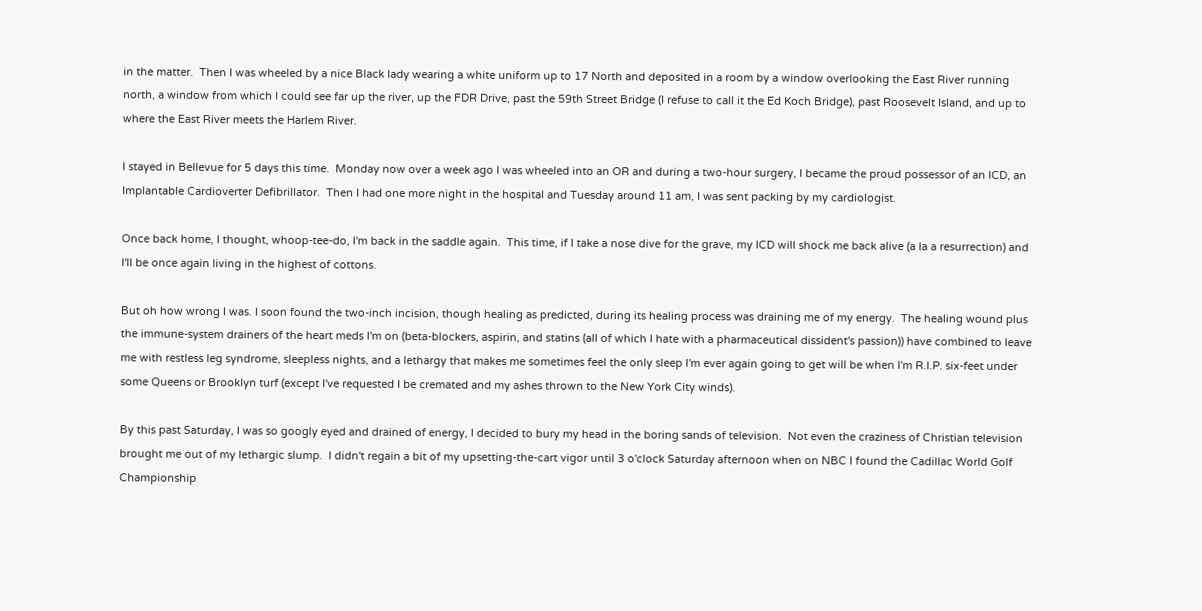in the matter.  Then I was wheeled by a nice Black lady wearing a white uniform up to 17 North and deposited in a room by a window overlooking the East River running north, a window from which I could see far up the river, up the FDR Drive, past the 59th Street Bridge (I refuse to call it the Ed Koch Bridge), past Roosevelt Island, and up to where the East River meets the Harlem River.

I stayed in Bellevue for 5 days this time.  Monday now over a week ago I was wheeled into an OR and during a two-hour surgery, I became the proud possessor of an ICD, an Implantable Cardioverter Defibrillator.  Then I had one more night in the hospital and Tuesday around 11 am, I was sent packing by my cardiologist.

Once back home, I thought, whoop-tee-do, I'm back in the saddle again.  This time, if I take a nose dive for the grave, my ICD will shock me back alive (a la a resurrection) and I'll be once again living in the highest of cottons.

But oh how wrong I was. I soon found the two-inch incision, though healing as predicted, during its healing process was draining me of my energy.  The healing wound plus the immune-system drainers of the heart meds I'm on (beta-blockers, aspirin, and statins (all of which I hate with a pharmaceutical dissident's passion)) have combined to leave me with restless leg syndrome, sleepless nights, and a lethargy that makes me sometimes feel the only sleep I'm ever again going to get will be when I'm R.I.P. six-feet under some Queens or Brooklyn turf (except I've requested I be cremated and my ashes thrown to the New York City winds).

By this past Saturday, I was so googly eyed and drained of energy, I decided to bury my head in the boring sands of television.  Not even the craziness of Christian television brought me out of my lethargic slump.  I didn't regain a bit of my upsetting-the-cart vigor until 3 o'clock Saturday afternoon when on NBC I found the Cadillac World Golf Championship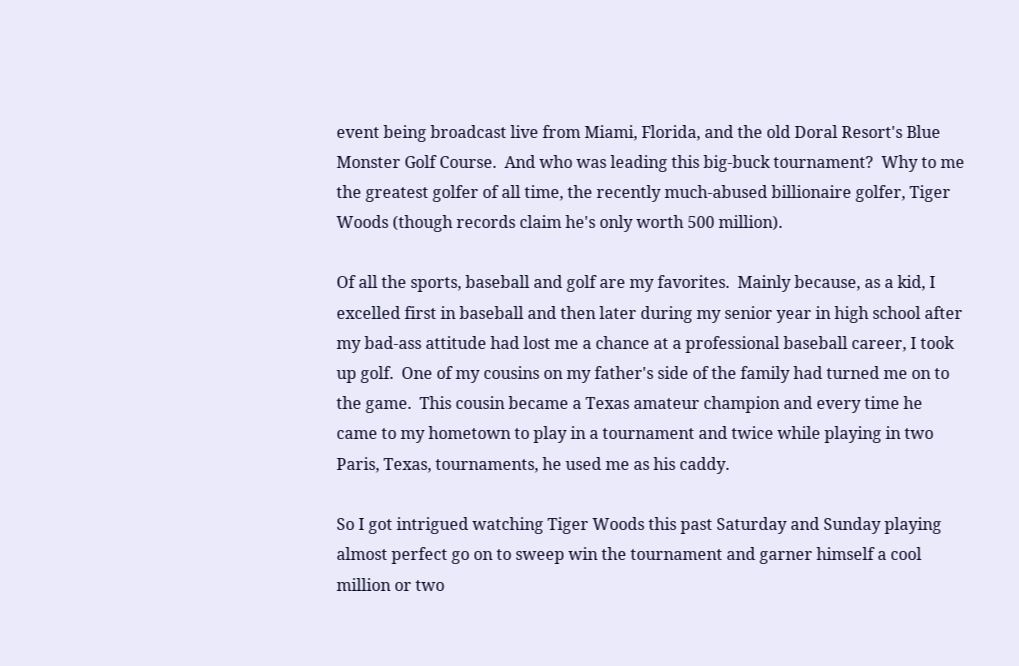event being broadcast live from Miami, Florida, and the old Doral Resort's Blue Monster Golf Course.  And who was leading this big-buck tournament?  Why to me the greatest golfer of all time, the recently much-abused billionaire golfer, Tiger Woods (though records claim he's only worth 500 million).

Of all the sports, baseball and golf are my favorites.  Mainly because, as a kid, I excelled first in baseball and then later during my senior year in high school after my bad-ass attitude had lost me a chance at a professional baseball career, I took up golf.  One of my cousins on my father's side of the family had turned me on to the game.  This cousin became a Texas amateur champion and every time he came to my hometown to play in a tournament and twice while playing in two Paris, Texas, tournaments, he used me as his caddy.

So I got intrigued watching Tiger Woods this past Saturday and Sunday playing almost perfect go on to sweep win the tournament and garner himself a cool million or two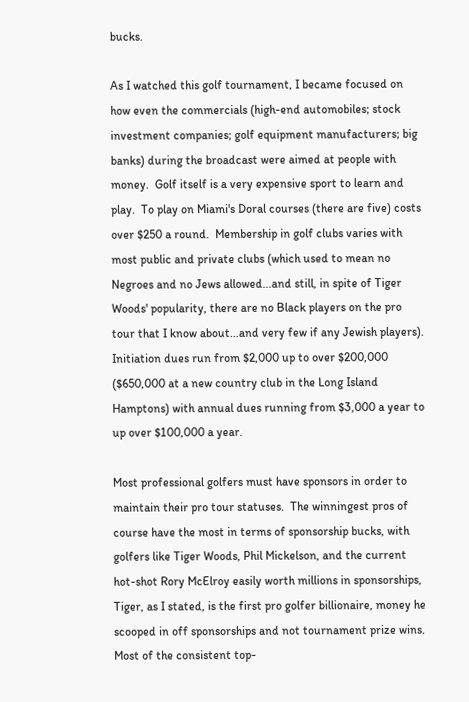bucks.

As I watched this golf tournament, I became focused on how even the commercials (high-end automobiles; stock investment companies; golf equipment manufacturers; big banks) during the broadcast were aimed at people with money.  Golf itself is a very expensive sport to learn and play.  To play on Miami's Doral courses (there are five) costs over $250 a round.  Membership in golf clubs varies with most public and private clubs (which used to mean no Negroes and no Jews allowed...and still, in spite of Tiger Woods' popularity, there are no Black players on the pro tour that I know about...and very few if any Jewish players).  Initiation dues run from $2,000 up to over $200,000 ($650,000 at a new country club in the Long Island Hamptons) with annual dues running from $3,000 a year to up over $100,000 a year.

Most professional golfers must have sponsors in order to maintain their pro tour statuses.  The winningest pros of course have the most in terms of sponsorship bucks, with golfers like Tiger Woods, Phil Mickelson, and the current hot-shot Rory McElroy easily worth millions in sponsorships, Tiger, as I stated, is the first pro golfer billionaire, money he scooped in off sponsorships and not tournament prize wins.  Most of the consistent top-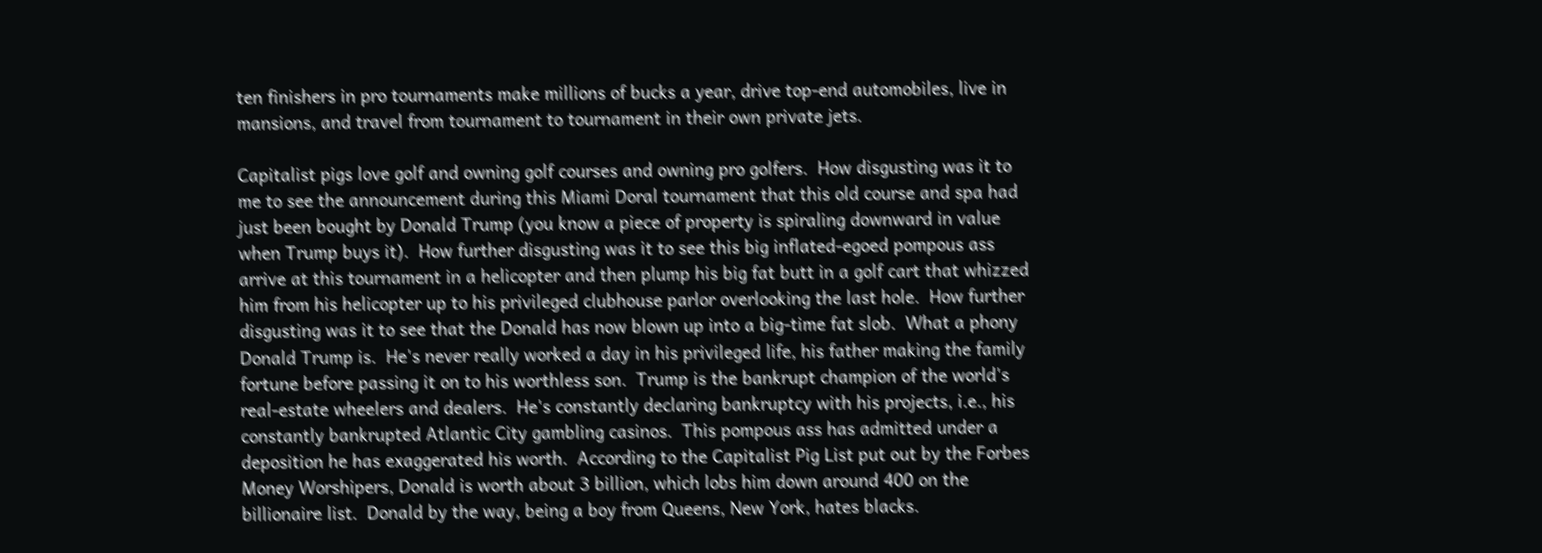ten finishers in pro tournaments make millions of bucks a year, drive top-end automobiles, live in mansions, and travel from tournament to tournament in their own private jets.

Capitalist pigs love golf and owning golf courses and owning pro golfers.  How disgusting was it to me to see the announcement during this Miami Doral tournament that this old course and spa had just been bought by Donald Trump (you know a piece of property is spiraling downward in value when Trump buys it).  How further disgusting was it to see this big inflated-egoed pompous ass arrive at this tournament in a helicopter and then plump his big fat butt in a golf cart that whizzed him from his helicopter up to his privileged clubhouse parlor overlooking the last hole.  How further disgusting was it to see that the Donald has now blown up into a big-time fat slob.  What a phony Donald Trump is.  He's never really worked a day in his privileged life, his father making the family fortune before passing it on to his worthless son.  Trump is the bankrupt champion of the world's real-estate wheelers and dealers.  He's constantly declaring bankruptcy with his projects, i.e., his constantly bankrupted Atlantic City gambling casinos.  This pompous ass has admitted under a deposition he has exaggerated his worth.  According to the Capitalist Pig List put out by the Forbes Money Worshipers, Donald is worth about 3 billion, which lobs him down around 400 on the billionaire list.  Donald by the way, being a boy from Queens, New York, hates blacks.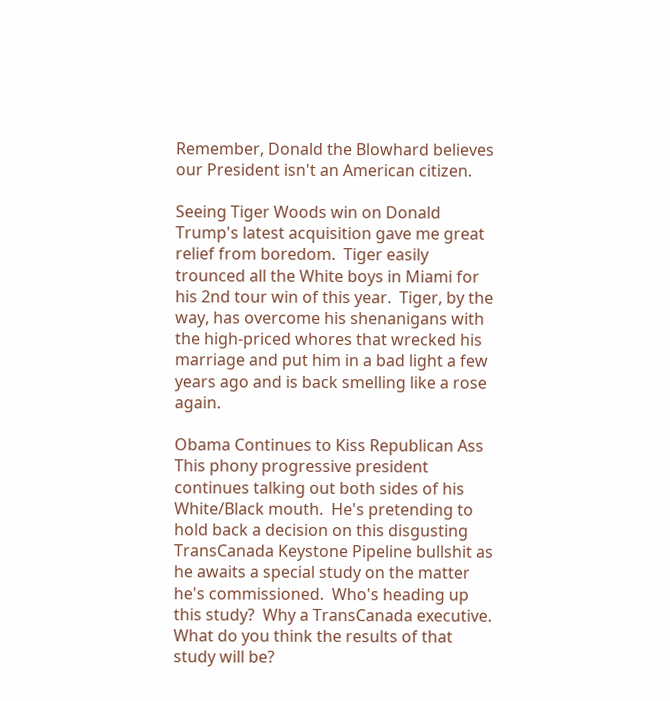Remember, Donald the Blowhard believes our President isn't an American citizen.

Seeing Tiger Woods win on Donald Trump's latest acquisition gave me great relief from boredom.  Tiger easily trounced all the White boys in Miami for his 2nd tour win of this year.  Tiger, by the way, has overcome his shenanigans with the high-priced whores that wrecked his marriage and put him in a bad light a few years ago and is back smelling like a rose again.

Obama Continues to Kiss Republican Ass
This phony progressive president continues talking out both sides of his White/Black mouth.  He's pretending to hold back a decision on this disgusting TransCanada Keystone Pipeline bullshit as he awaits a special study on the matter he's commissioned.  Who's heading up this study?  Why a TransCanada executive.  What do you think the results of that study will be?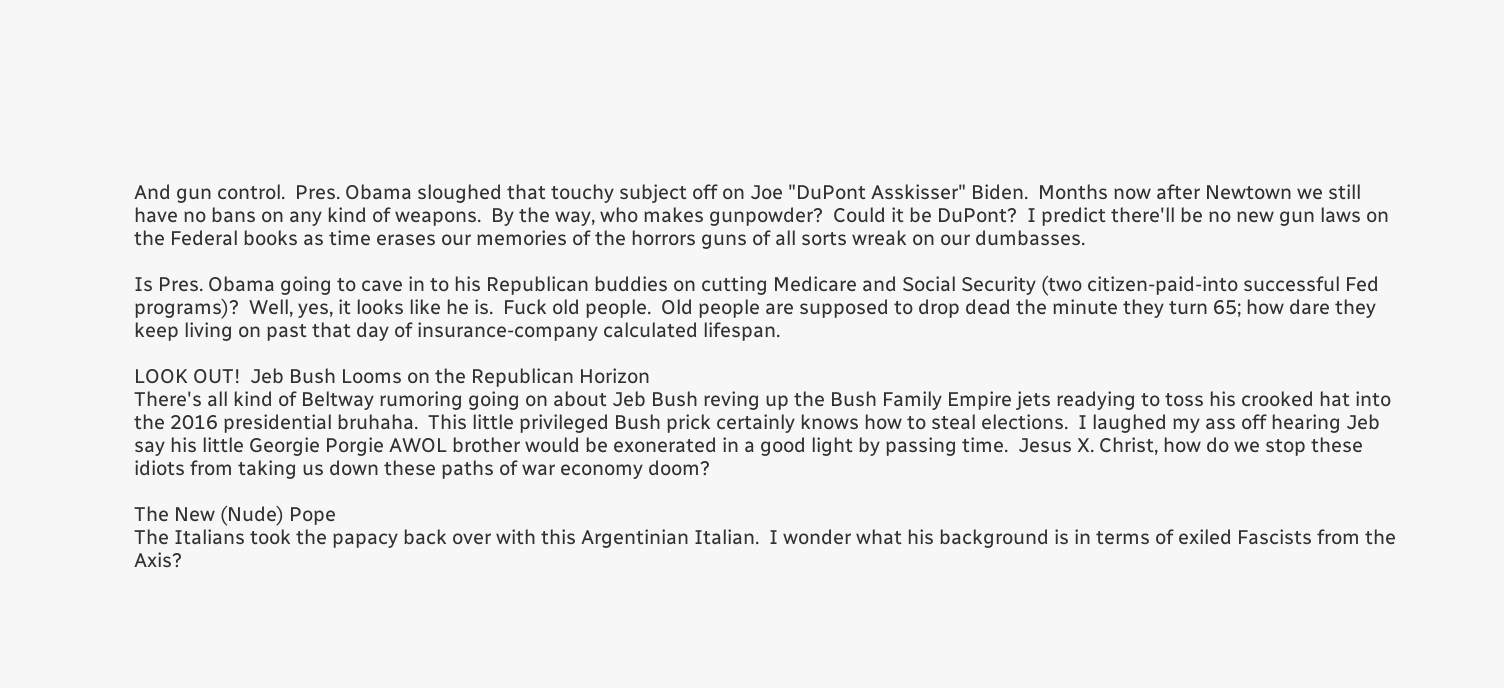And gun control.  Pres. Obama sloughed that touchy subject off on Joe "DuPont Asskisser" Biden.  Months now after Newtown we still have no bans on any kind of weapons.  By the way, who makes gunpowder?  Could it be DuPont?  I predict there'll be no new gun laws on the Federal books as time erases our memories of the horrors guns of all sorts wreak on our dumbasses.

Is Pres. Obama going to cave in to his Republican buddies on cutting Medicare and Social Security (two citizen-paid-into successful Fed programs)?  Well, yes, it looks like he is.  Fuck old people.  Old people are supposed to drop dead the minute they turn 65; how dare they keep living on past that day of insurance-company calculated lifespan.

LOOK OUT!  Jeb Bush Looms on the Republican Horizon
There's all kind of Beltway rumoring going on about Jeb Bush reving up the Bush Family Empire jets readying to toss his crooked hat into the 2016 presidential bruhaha.  This little privileged Bush prick certainly knows how to steal elections.  I laughed my ass off hearing Jeb say his little Georgie Porgie AWOL brother would be exonerated in a good light by passing time.  Jesus X. Christ, how do we stop these idiots from taking us down these paths of war economy doom?

The New (Nude) Pope
The Italians took the papacy back over with this Argentinian Italian.  I wonder what his background is in terms of exiled Fascists from the Axis?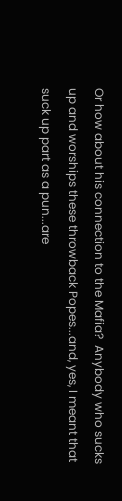Or how about his connection to the Mafia?  Anybody who sucks up and worships these throwback Popes...and, yes, I meant that suck up part as a pun...are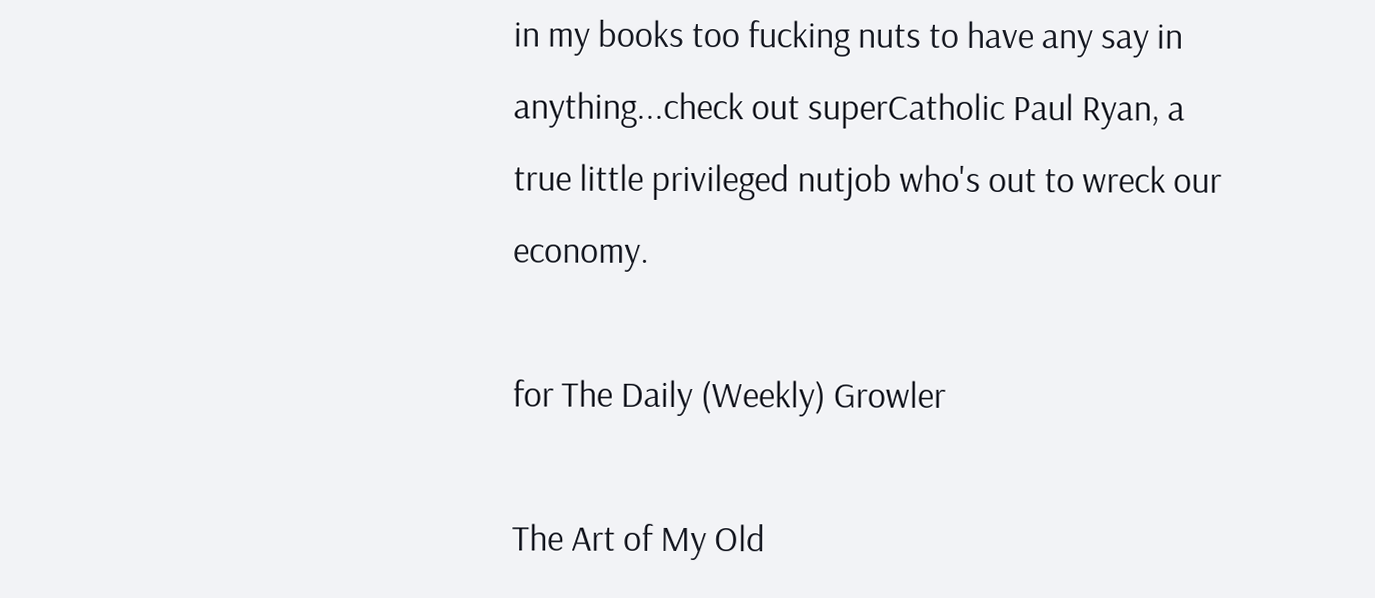in my books too fucking nuts to have any say in anything...check out superCatholic Paul Ryan, a true little privileged nutjob who's out to wreck our economy.

for The Daily (Weekly) Growler

The Art of My Old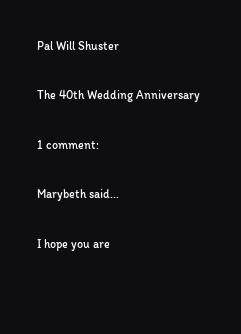Pal Will Shuster

The 40th Wedding Anniversary

1 comment:

Marybeth said...

I hope you are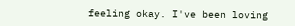feeling okay. I've been loving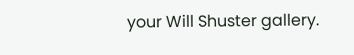your Will Shuster gallery.